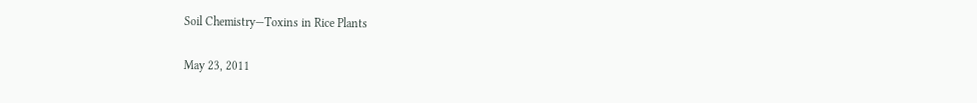Soil Chemistry—Toxins in Rice Plants

May 23, 2011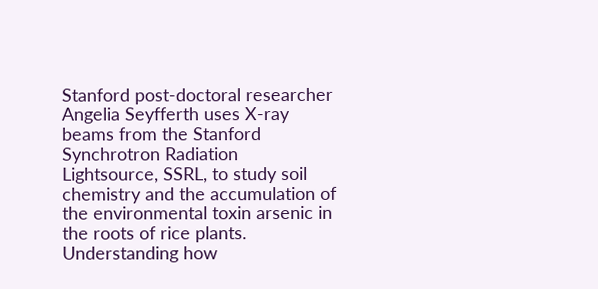Stanford post-doctoral researcher Angelia Seyfferth uses X-ray beams from the Stanford Synchrotron Radiation Lightsource, SSRL, to study soil chemistry and the accumulation of the environmental toxin arsenic in the roots of rice plants. Understanding how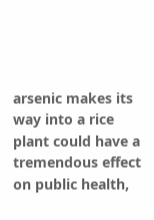arsenic makes its way into a rice plant could have a tremendous effect on public health,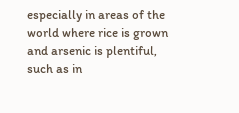especially in areas of the world where rice is grown and arsenic is plentiful, such as in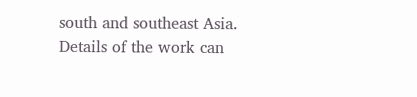south and southeast Asia. Details of the work can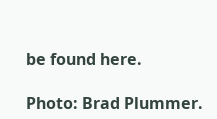be found here.

Photo: Brad Plummer.